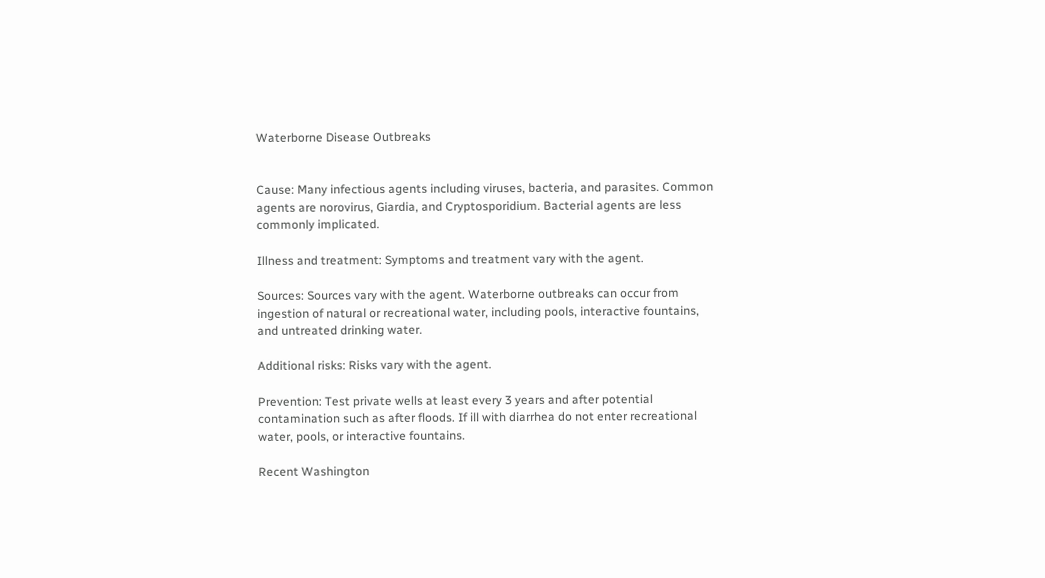Waterborne Disease Outbreaks


Cause: Many infectious agents including viruses, bacteria, and parasites. Common agents are norovirus, Giardia, and Cryptosporidium. Bacterial agents are less commonly implicated.

Illness and treatment: Symptoms and treatment vary with the agent.

Sources: Sources vary with the agent. Waterborne outbreaks can occur from ingestion of natural or recreational water, including pools, interactive fountains, and untreated drinking water.

Additional risks: Risks vary with the agent.

Prevention: Test private wells at least every 3 years and after potential contamination such as after floods. If ill with diarrhea do not enter recreational water, pools, or interactive fountains.

Recent Washington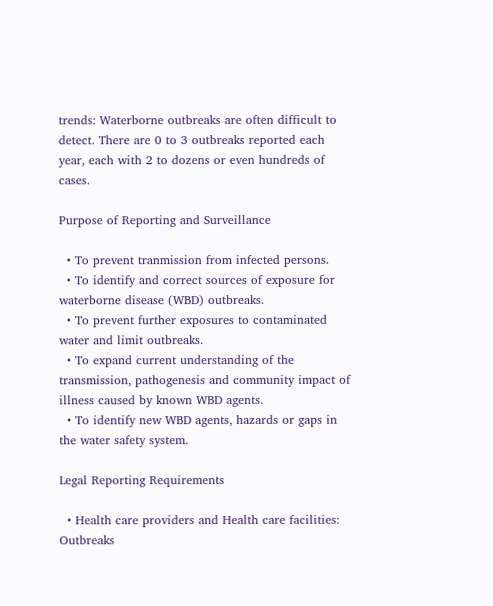trends: Waterborne outbreaks are often difficult to detect. There are 0 to 3 outbreaks reported each year, each with 2 to dozens or even hundreds of cases.

Purpose of Reporting and Surveillance

  • To prevent tranmission from infected persons.
  • To identify and correct sources of exposure for waterborne disease (WBD) outbreaks.
  • To prevent further exposures to contaminated water and limit outbreaks.
  • To expand current understanding of the transmission, pathogenesis and community impact of illness caused by known WBD agents.
  • To identify new WBD agents, hazards or gaps in the water safety system.

Legal Reporting Requirements

  • Health care providers and Health care facilities: Outbreaks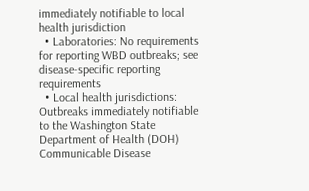immediately notifiable to local health jurisdiction
  • Laboratories: No requirements for reporting WBD outbreaks; see disease-specific reporting requirements
  • Local health jurisdictions: Outbreaks immediately notifiable to the Washington State Department of Health (DOH) Communicable Disease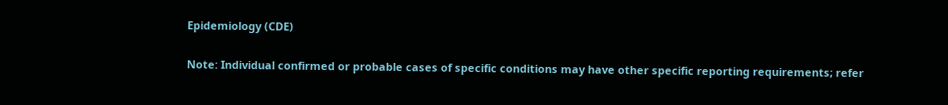Epidemiology (CDE)

Note: Individual confirmed or probable cases of specific conditions may have other specific reporting requirements; refer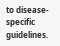to disease-specific guidelines.